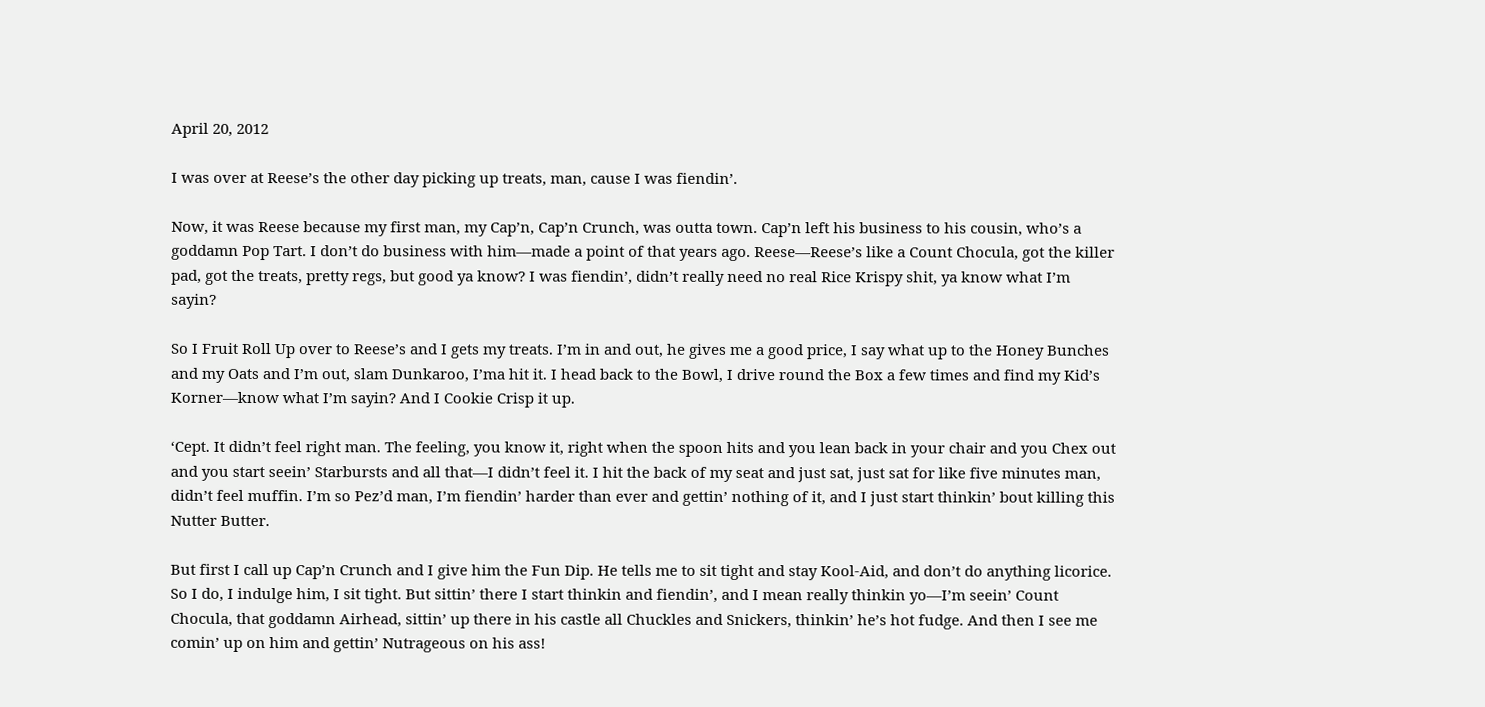April 20, 2012

I was over at Reese’s the other day picking up treats, man, cause I was fiendin’.

Now, it was Reese because my first man, my Cap’n, Cap’n Crunch, was outta town. Cap’n left his business to his cousin, who’s a goddamn Pop Tart. I don’t do business with him—made a point of that years ago. Reese—Reese’s like a Count Chocula, got the killer pad, got the treats, pretty regs, but good ya know? I was fiendin’, didn’t really need no real Rice Krispy shit, ya know what I’m sayin?

So I Fruit Roll Up over to Reese’s and I gets my treats. I’m in and out, he gives me a good price, I say what up to the Honey Bunches and my Oats and I’m out, slam Dunkaroo, I’ma hit it. I head back to the Bowl, I drive round the Box a few times and find my Kid’s Korner—know what I’m sayin? And I Cookie Crisp it up.

‘Cept. It didn’t feel right man. The feeling, you know it, right when the spoon hits and you lean back in your chair and you Chex out and you start seein’ Starbursts and all that—I didn’t feel it. I hit the back of my seat and just sat, just sat for like five minutes man, didn’t feel muffin. I’m so Pez’d man, I’m fiendin’ harder than ever and gettin’ nothing of it, and I just start thinkin’ bout killing this Nutter Butter.

But first I call up Cap’n Crunch and I give him the Fun Dip. He tells me to sit tight and stay Kool-Aid, and don’t do anything licorice. So I do, I indulge him, I sit tight. But sittin’ there I start thinkin and fiendin’, and I mean really thinkin yo—I’m seein’ Count Chocula, that goddamn Airhead, sittin’ up there in his castle all Chuckles and Snickers, thinkin’ he’s hot fudge. And then I see me comin’ up on him and gettin’ Nutrageous on his ass!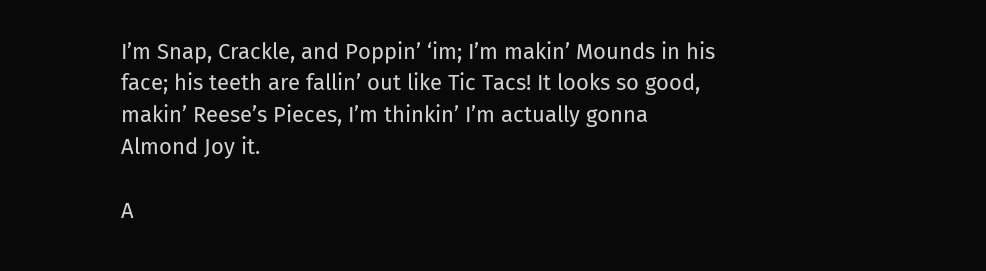I’m Snap, Crackle, and Poppin’ ‘im; I’m makin’ Mounds in his face; his teeth are fallin’ out like Tic Tacs! It looks so good, makin’ Reese’s Pieces, I’m thinkin’ I’m actually gonna Almond Joy it.

A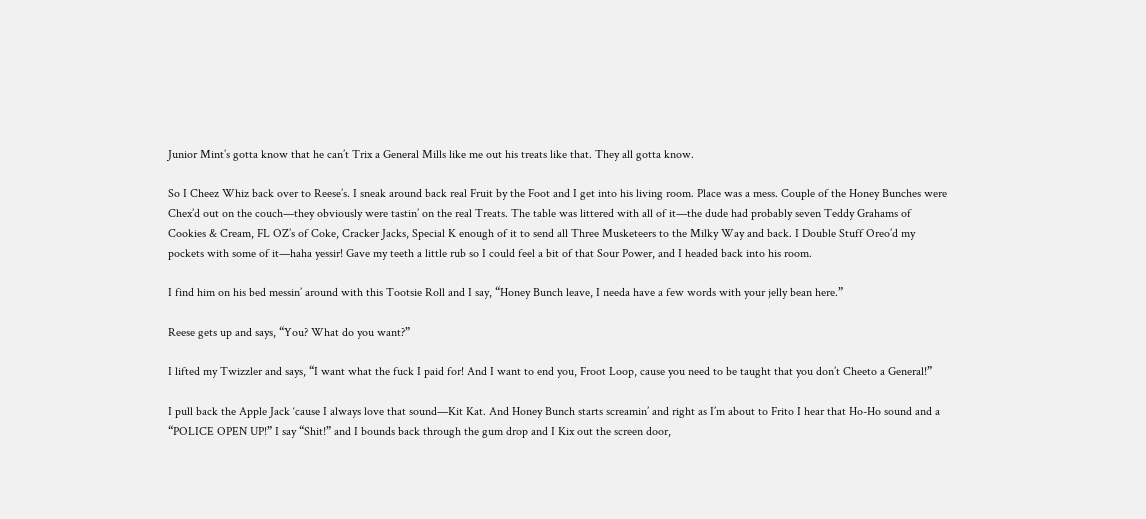Junior Mint’s gotta know that he can’t Trix a General Mills like me out his treats like that. They all gotta know.

So I Cheez Whiz back over to Reese’s. I sneak around back real Fruit by the Foot and I get into his living room. Place was a mess. Couple of the Honey Bunches were Chex’d out on the couch—they obviously were tastin’ on the real Treats. The table was littered with all of it—the dude had probably seven Teddy Grahams of Cookies & Cream, FL OZ’s of Coke, Cracker Jacks, Special K enough of it to send all Three Musketeers to the Milky Way and back. I Double Stuff Oreo’d my pockets with some of it—haha yessir! Gave my teeth a little rub so I could feel a bit of that Sour Power, and I headed back into his room.

I find him on his bed messin’ around with this Tootsie Roll and I say, “Honey Bunch leave, I needa have a few words with your jelly bean here.”

Reese gets up and says, “You? What do you want?”

I lifted my Twizzler and says, “I want what the fuck I paid for! And I want to end you, Froot Loop, cause you need to be taught that you don’t Cheeto a General!”

I pull back the Apple Jack ‘cause I always love that sound—Kit Kat. And Honey Bunch starts screamin’ and right as I’m about to Frito I hear that Ho-Ho sound and a “POLICE OPEN UP!” I say “Shit!” and I bounds back through the gum drop and I Kix out the screen door,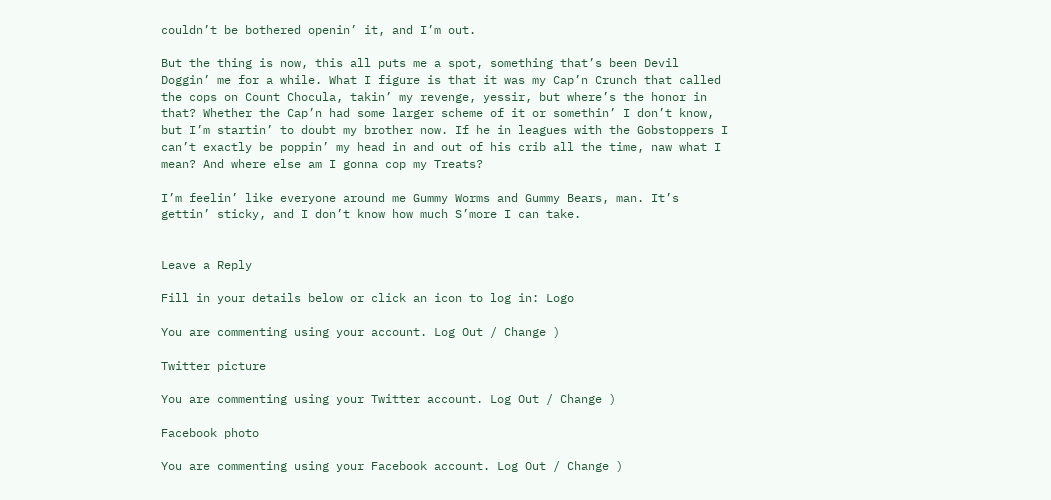couldn’t be bothered openin’ it, and I’m out.

But the thing is now, this all puts me a spot, something that’s been Devil Doggin’ me for a while. What I figure is that it was my Cap’n Crunch that called the cops on Count Chocula, takin’ my revenge, yessir, but where’s the honor in that? Whether the Cap’n had some larger scheme of it or somethin’ I don’t know, but I’m startin’ to doubt my brother now. If he in leagues with the Gobstoppers I can’t exactly be poppin’ my head in and out of his crib all the time, naw what I mean? And where else am I gonna cop my Treats?

I’m feelin’ like everyone around me Gummy Worms and Gummy Bears, man. It’s gettin’ sticky, and I don’t know how much S’more I can take.


Leave a Reply

Fill in your details below or click an icon to log in: Logo

You are commenting using your account. Log Out / Change )

Twitter picture

You are commenting using your Twitter account. Log Out / Change )

Facebook photo

You are commenting using your Facebook account. Log Out / Change )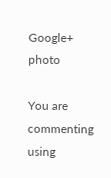Google+ photo

You are commenting using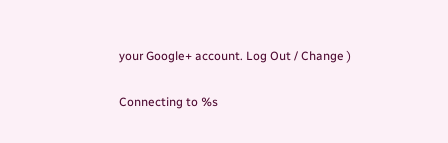your Google+ account. Log Out / Change )

Connecting to %s